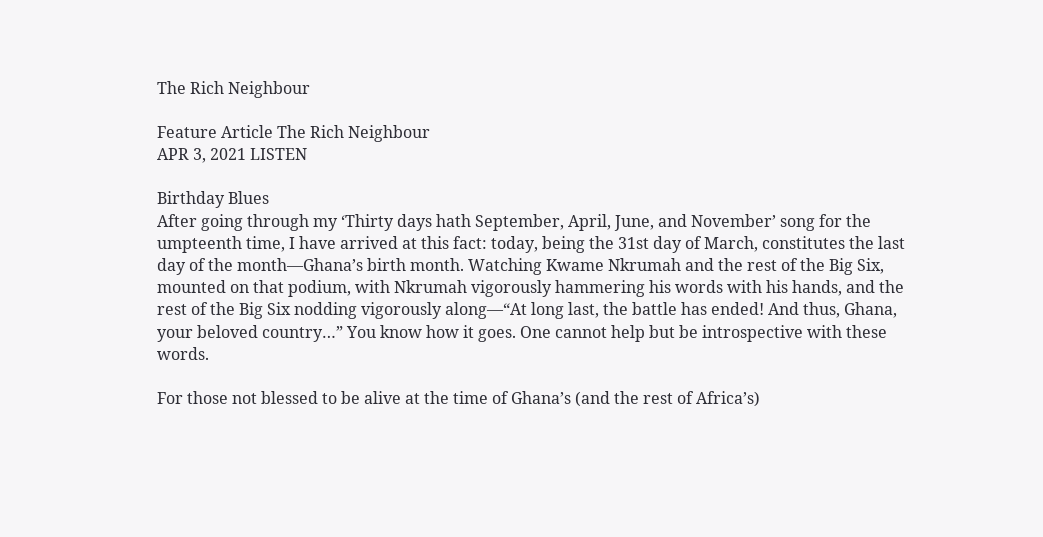The Rich Neighbour

Feature Article The Rich Neighbour
APR 3, 2021 LISTEN

Birthday Blues
After going through my ‘Thirty days hath September, April, June, and November’ song for the umpteenth time, I have arrived at this fact: today, being the 31st day of March, constitutes the last day of the month—Ghana’s birth month. Watching Kwame Nkrumah and the rest of the Big Six, mounted on that podium, with Nkrumah vigorously hammering his words with his hands, and the rest of the Big Six nodding vigorously along—“At long last, the battle has ended! And thus, Ghana, your beloved country…” You know how it goes. One cannot help but be introspective with these words.

For those not blessed to be alive at the time of Ghana’s (and the rest of Africa’s)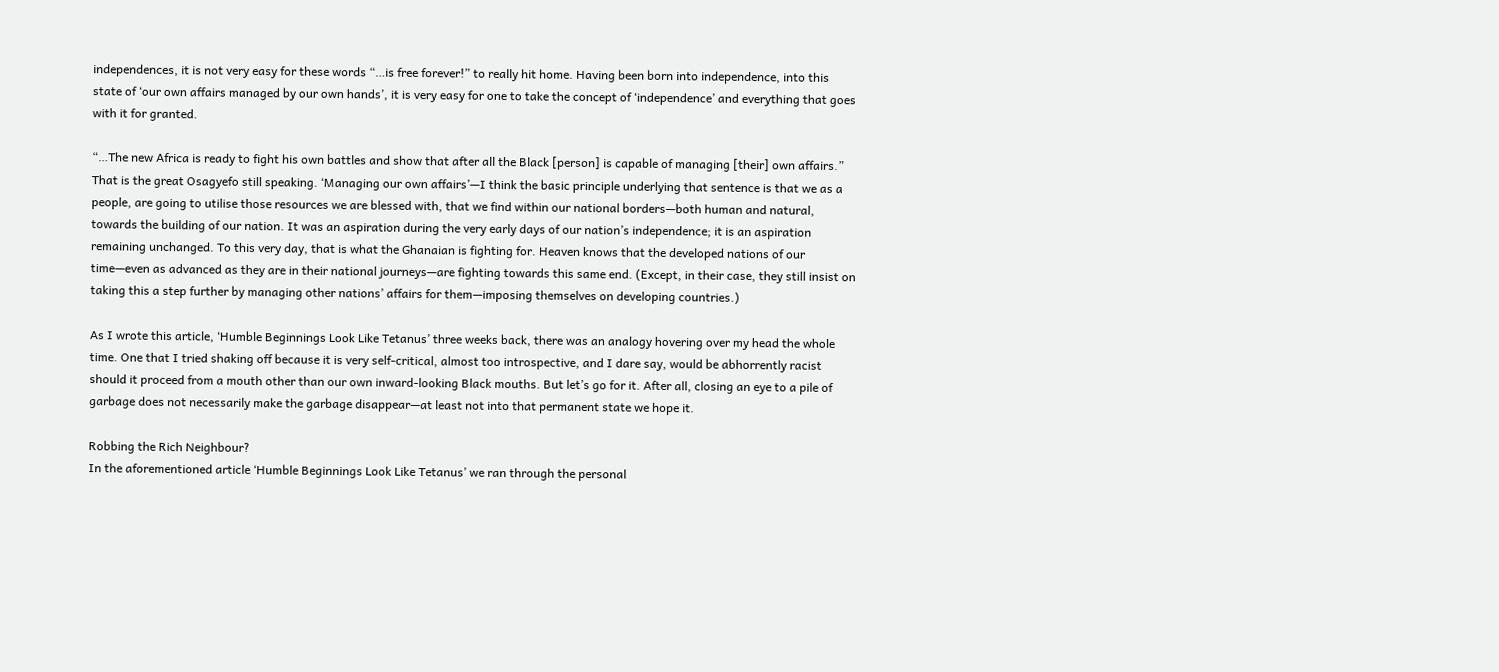independences, it is not very easy for these words “…is free forever!” to really hit home. Having been born into independence, into this state of ‘our own affairs managed by our own hands’, it is very easy for one to take the concept of ‘independence’ and everything that goes with it for granted.

“…The new Africa is ready to fight his own battles and show that after all the Black [person] is capable of managing [their] own affairs.” That is the great Osagyefo still speaking. ‘Managing our own affairs’—I think the basic principle underlying that sentence is that we as a people, are going to utilise those resources we are blessed with, that we find within our national borders—both human and natural, towards the building of our nation. It was an aspiration during the very early days of our nation’s independence; it is an aspiration remaining unchanged. To this very day, that is what the Ghanaian is fighting for. Heaven knows that the developed nations of our time—even as advanced as they are in their national journeys—are fighting towards this same end. (Except, in their case, they still insist on taking this a step further by managing other nations’ affairs for them—imposing themselves on developing countries.)

As I wrote this article, ‘Humble Beginnings Look Like Tetanus’ three weeks back, there was an analogy hovering over my head the whole time. One that I tried shaking off because it is very self-critical, almost too introspective, and I dare say, would be abhorrently racist should it proceed from a mouth other than our own inward-looking Black mouths. But let’s go for it. After all, closing an eye to a pile of garbage does not necessarily make the garbage disappear—at least not into that permanent state we hope it.

Robbing the Rich Neighbour?
In the aforementioned article ‘Humble Beginnings Look Like Tetanus’ we ran through the personal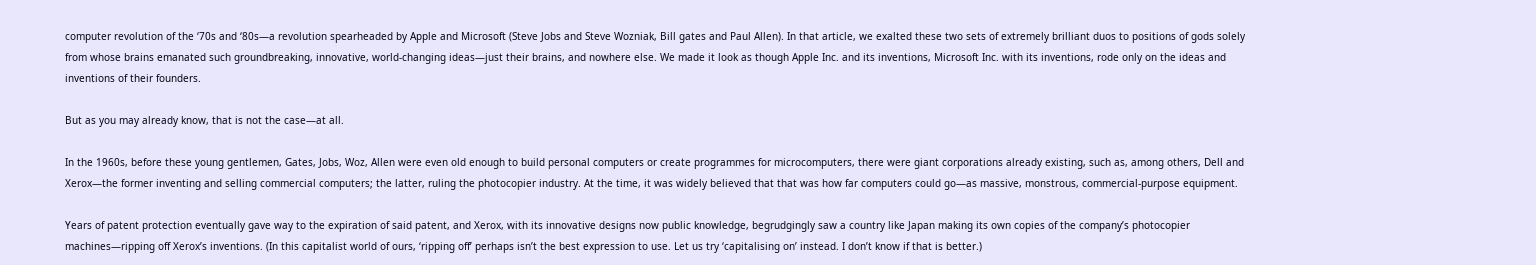computer revolution of the ‘70s and ‘80s—a revolution spearheaded by Apple and Microsoft (Steve Jobs and Steve Wozniak, Bill gates and Paul Allen). In that article, we exalted these two sets of extremely brilliant duos to positions of gods solely from whose brains emanated such groundbreaking, innovative, world-changing ideas—just their brains, and nowhere else. We made it look as though Apple Inc. and its inventions, Microsoft Inc. with its inventions, rode only on the ideas and inventions of their founders.

But as you may already know, that is not the case—at all.

In the 1960s, before these young gentlemen, Gates, Jobs, Woz, Allen were even old enough to build personal computers or create programmes for microcomputers, there were giant corporations already existing, such as, among others, Dell and Xerox—the former inventing and selling commercial computers; the latter, ruling the photocopier industry. At the time, it was widely believed that that was how far computers could go—as massive, monstrous, commercial-purpose equipment.

Years of patent protection eventually gave way to the expiration of said patent, and Xerox, with its innovative designs now public knowledge, begrudgingly saw a country like Japan making its own copies of the company’s photocopier machines—ripping off Xerox’s inventions. (In this capitalist world of ours, ‘ripping off’ perhaps isn’t the best expression to use. Let us try ‘capitalising on’ instead. I don’t know if that is better.)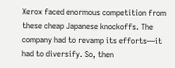Xerox faced enormous competition from these cheap Japanese knockoffs. The company had to revamp its efforts—it had to diversify. So, then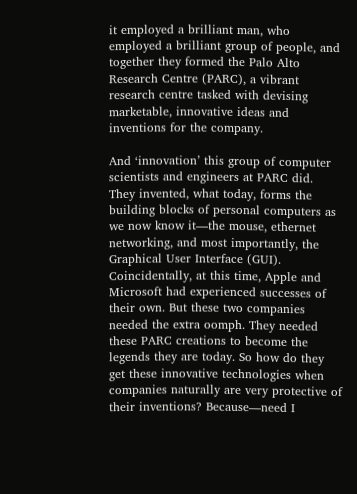it employed a brilliant man, who employed a brilliant group of people, and together they formed the Palo Alto Research Centre (PARC), a vibrant research centre tasked with devising marketable, innovative ideas and inventions for the company.

And ‘innovation’ this group of computer scientists and engineers at PARC did. They invented, what today, forms the building blocks of personal computers as we now know it—the mouse, ethernet networking, and most importantly, the Graphical User Interface (GUI). Coincidentally, at this time, Apple and Microsoft had experienced successes of their own. But these two companies needed the extra oomph. They needed these PARC creations to become the legends they are today. So how do they get these innovative technologies when companies naturally are very protective of their inventions? Because—need I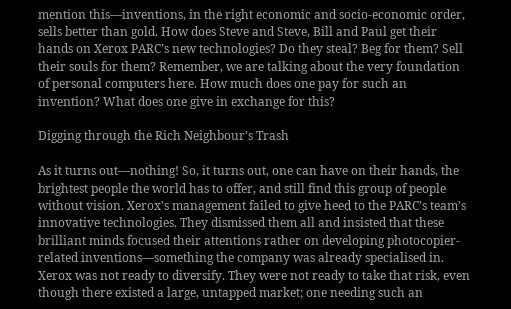mention this—inventions, in the right economic and socio-economic order, sells better than gold. How does Steve and Steve, Bill and Paul get their hands on Xerox PARC’s new technologies? Do they steal? Beg for them? Sell their souls for them? Remember, we are talking about the very foundation of personal computers here. How much does one pay for such an invention? What does one give in exchange for this?

Digging through the Rich Neighbour’s Trash

As it turns out—nothing! So, it turns out, one can have on their hands, the brightest people the world has to offer, and still find this group of people without vision. Xerox’s management failed to give heed to the PARC’s team’s innovative technologies. They dismissed them all and insisted that these brilliant minds focused their attentions rather on developing photocopier-related inventions—something the company was already specialised in. Xerox was not ready to diversify. They were not ready to take that risk, even though there existed a large, untapped market; one needing such an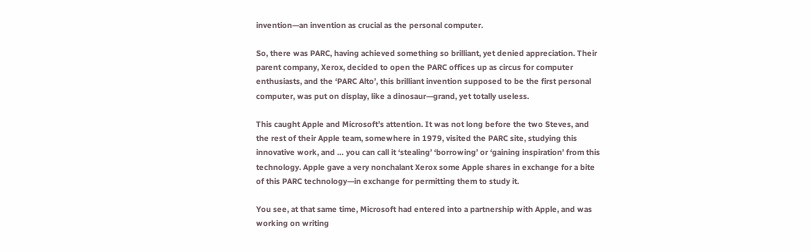invention—an invention as crucial as the personal computer.

So, there was PARC, having achieved something so brilliant, yet denied appreciation. Their parent company, Xerox, decided to open the PARC offices up as circus for computer enthusiasts, and the ‘PARC Alto’, this brilliant invention supposed to be the first personal computer, was put on display, like a dinosaur—grand, yet totally useless.

This caught Apple and Microsoft’s attention. It was not long before the two Steves, and the rest of their Apple team, somewhere in 1979, visited the PARC site, studying this innovative work, and … you can call it ‘stealing’ ‘borrowing’ or ‘gaining inspiration’ from this technology. Apple gave a very nonchalant Xerox some Apple shares in exchange for a bite of this PARC technology—in exchange for permitting them to study it.

You see, at that same time, Microsoft had entered into a partnership with Apple, and was working on writing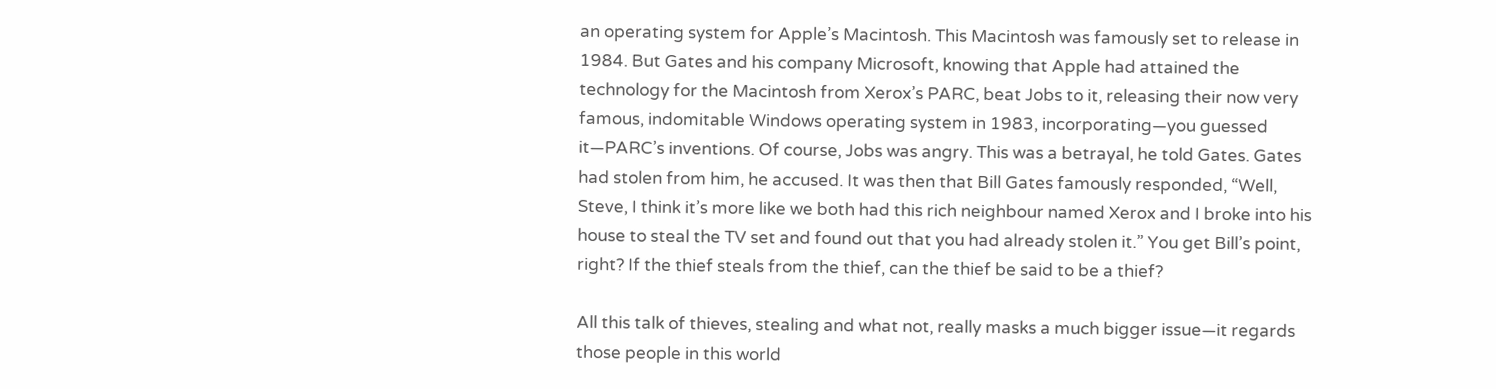an operating system for Apple’s Macintosh. This Macintosh was famously set to release in 1984. But Gates and his company Microsoft, knowing that Apple had attained the technology for the Macintosh from Xerox’s PARC, beat Jobs to it, releasing their now very famous, indomitable Windows operating system in 1983, incorporating—you guessed it—PARC’s inventions. Of course, Jobs was angry. This was a betrayal, he told Gates. Gates had stolen from him, he accused. It was then that Bill Gates famously responded, “Well, Steve, I think it’s more like we both had this rich neighbour named Xerox and I broke into his house to steal the TV set and found out that you had already stolen it.” You get Bill’s point, right? If the thief steals from the thief, can the thief be said to be a thief?

All this talk of thieves, stealing and what not, really masks a much bigger issue—it regards those people in this world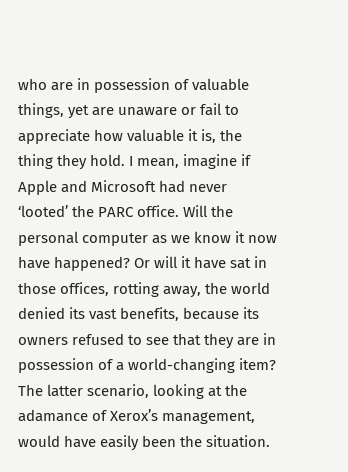who are in possession of valuable things, yet are unaware or fail to appreciate how valuable it is, the thing they hold. I mean, imagine if Apple and Microsoft had never ‘looted’ the PARC office. Will the personal computer as we know it now have happened? Or will it have sat in those offices, rotting away, the world denied its vast benefits, because its owners refused to see that they are in possession of a world-changing item? The latter scenario, looking at the adamance of Xerox’s management, would have easily been the situation.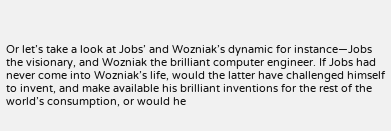Or let’s take a look at Jobs’ and Wozniak’s dynamic for instance—Jobs the visionary, and Wozniak the brilliant computer engineer. If Jobs had never come into Wozniak’s life, would the latter have challenged himself to invent, and make available his brilliant inventions for the rest of the world’s consumption, or would he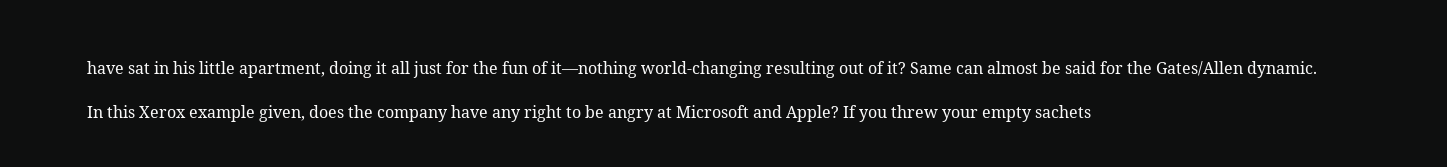have sat in his little apartment, doing it all just for the fun of it—nothing world-changing resulting out of it? Same can almost be said for the Gates/Allen dynamic.

In this Xerox example given, does the company have any right to be angry at Microsoft and Apple? If you threw your empty sachets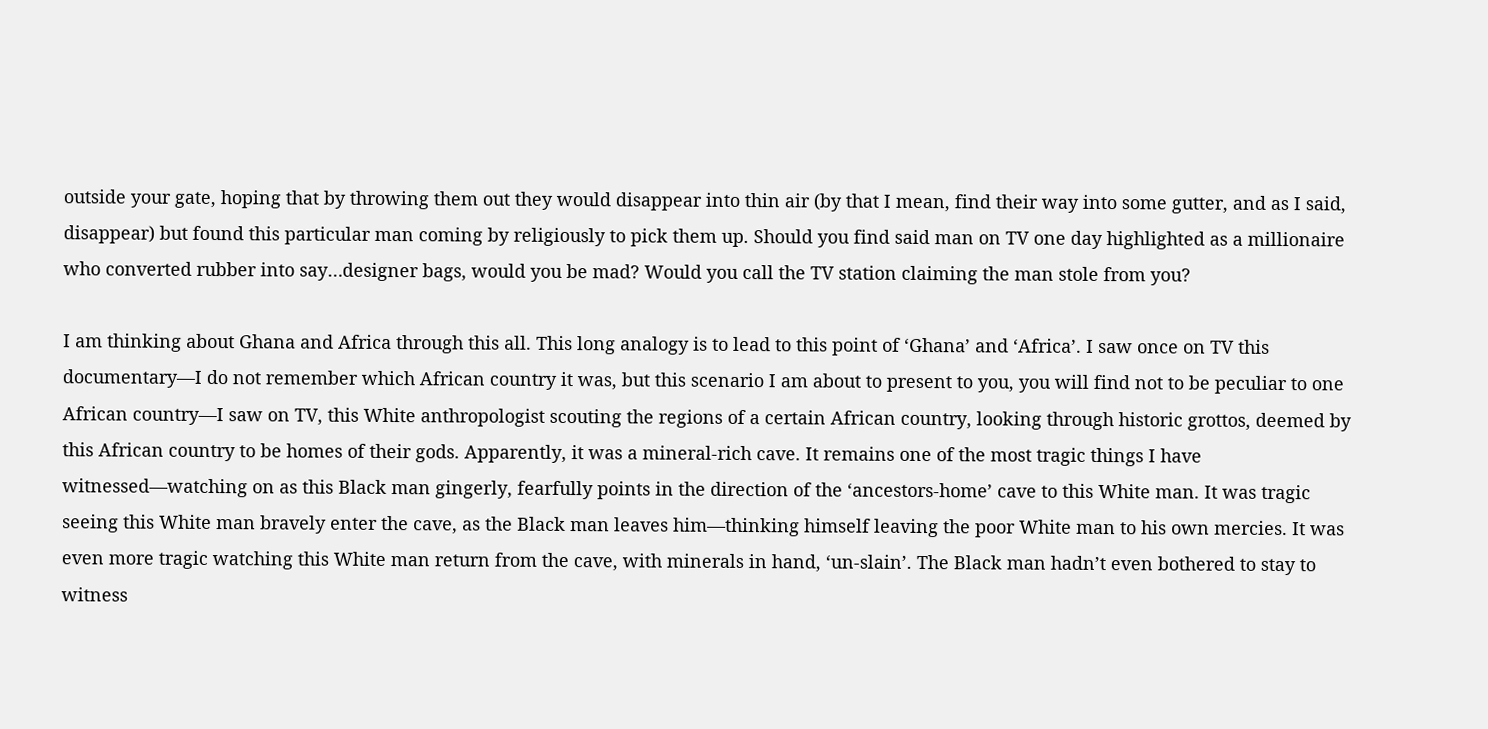outside your gate, hoping that by throwing them out they would disappear into thin air (by that I mean, find their way into some gutter, and as I said, disappear) but found this particular man coming by religiously to pick them up. Should you find said man on TV one day highlighted as a millionaire who converted rubber into say…designer bags, would you be mad? Would you call the TV station claiming the man stole from you?

I am thinking about Ghana and Africa through this all. This long analogy is to lead to this point of ‘Ghana’ and ‘Africa’. I saw once on TV this documentary—I do not remember which African country it was, but this scenario I am about to present to you, you will find not to be peculiar to one African country—I saw on TV, this White anthropologist scouting the regions of a certain African country, looking through historic grottos, deemed by this African country to be homes of their gods. Apparently, it was a mineral-rich cave. It remains one of the most tragic things I have witnessed—watching on as this Black man gingerly, fearfully points in the direction of the ‘ancestors-home’ cave to this White man. It was tragic seeing this White man bravely enter the cave, as the Black man leaves him—thinking himself leaving the poor White man to his own mercies. It was even more tragic watching this White man return from the cave, with minerals in hand, ‘un-slain’. The Black man hadn’t even bothered to stay to witness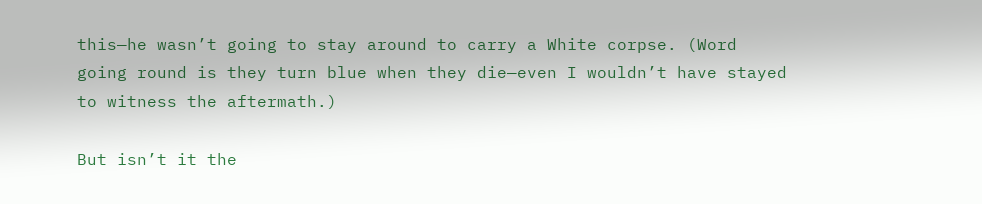this—he wasn’t going to stay around to carry a White corpse. (Word going round is they turn blue when they die—even I wouldn’t have stayed to witness the aftermath.)

But isn’t it the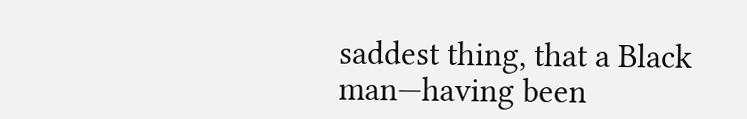saddest thing, that a Black man—having been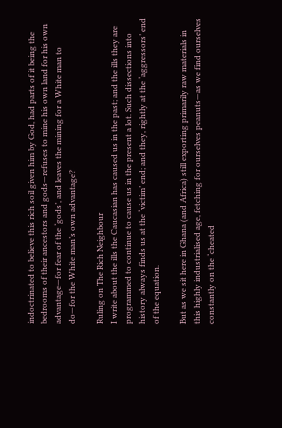indoctrinated to believe this rich soil given him by God, had parts of it being the bedrooms of their ancestors and gods—refuses to mine his own land for his own advantage—for fear of the ‘gods’, and leaves the mining for a White man to do—for the White man’s own advantage?

Ruling on The Rich Neighbour
I write about the ills the Caucasian has caused us in the past; and the ills they are programmed to continue to cause us in the present a lot. Such dissections into history always finds us at the ‘victim’ end; and they, rightly at the ‘aggressors’ end of the equation.

But as we sit here in Ghana (and Africa) still exporting primarily raw materials in this highly industrialised age, fetching for ourselves peanuts—as we find ourselves constantly on the ‘cheated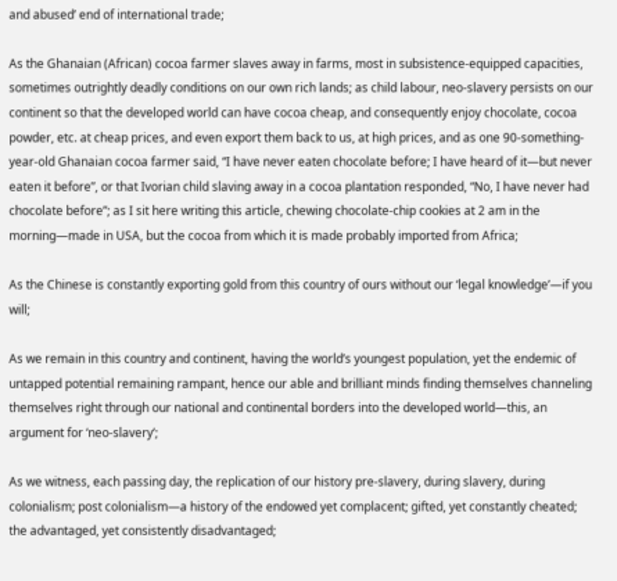and abused’ end of international trade;

As the Ghanaian (African) cocoa farmer slaves away in farms, most in subsistence-equipped capacities, sometimes outrightly deadly conditions on our own rich lands; as child labour, neo-slavery persists on our continent so that the developed world can have cocoa cheap, and consequently enjoy chocolate, cocoa powder, etc. at cheap prices, and even export them back to us, at high prices, and as one 90-something-year-old Ghanaian cocoa farmer said, “I have never eaten chocolate before; I have heard of it—but never eaten it before”, or that Ivorian child slaving away in a cocoa plantation responded, “No, I have never had chocolate before”; as I sit here writing this article, chewing chocolate-chip cookies at 2 am in the morning—made in USA, but the cocoa from which it is made probably imported from Africa;

As the Chinese is constantly exporting gold from this country of ours without our ‘legal knowledge’—if you will;

As we remain in this country and continent, having the world’s youngest population, yet the endemic of untapped potential remaining rampant, hence our able and brilliant minds finding themselves channeling themselves right through our national and continental borders into the developed world—this, an argument for ‘neo-slavery’;

As we witness, each passing day, the replication of our history pre-slavery, during slavery, during colonialism; post colonialism—a history of the endowed yet complacent; gifted, yet constantly cheated; the advantaged, yet consistently disadvantaged;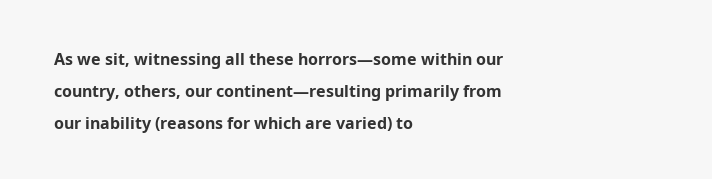As we sit, witnessing all these horrors—some within our country, others, our continent—resulting primarily from our inability (reasons for which are varied) to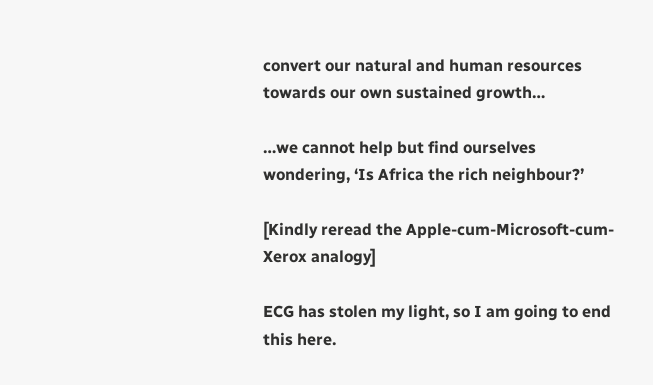convert our natural and human resources towards our own sustained growth…

…we cannot help but find ourselves wondering, ‘Is Africa the rich neighbour?’

[Kindly reread the Apple-cum-Microsoft-cum-Xerox analogy]

ECG has stolen my light, so I am going to end this here.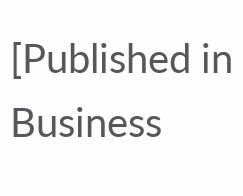[Published in Business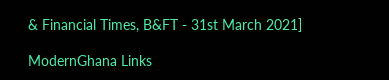& Financial Times, B&FT - 31st March 2021]

ModernGhana Links